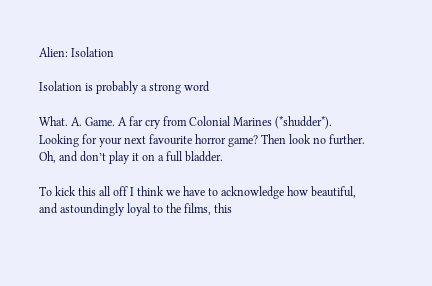Alien: Isolation

Isolation is probably a strong word

What. A. Game. A far cry from Colonial Marines (*shudder*). Looking for your next favourite horror game? Then look no further. Oh, and don’t play it on a full bladder.

To kick this all off I think we have to acknowledge how beautiful, and astoundingly loyal to the films, this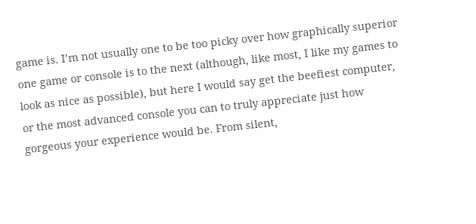game is. I’m not usually one to be too picky over how graphically superior one game or console is to the next (although, like most, I like my games to look as nice as possible), but here I would say get the beefiest computer, or the most advanced console you can to truly appreciate just how gorgeous your experience would be. From silent,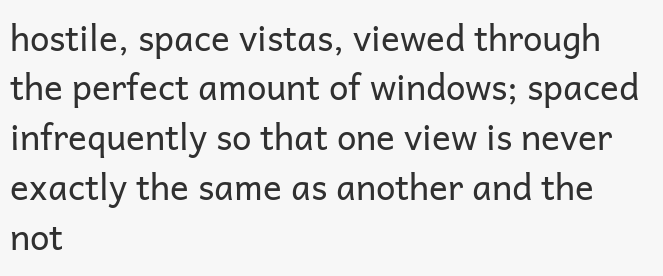hostile, space vistas, viewed through the perfect amount of windows; spaced infrequently so that one view is never exactly the same as another and the not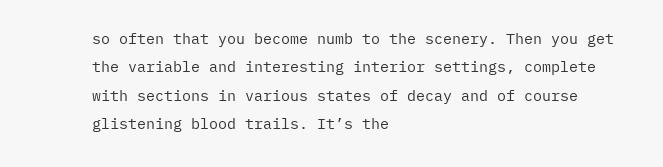so often that you become numb to the scenery. Then you get the variable and interesting interior settings, complete with sections in various states of decay and of course glistening blood trails. It’s the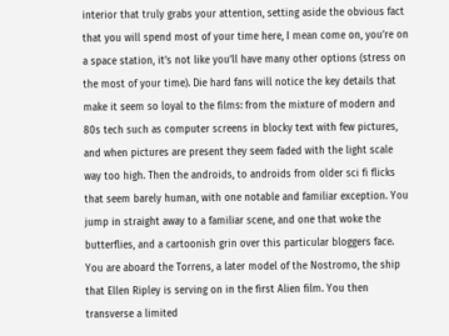interior that truly grabs your attention, setting aside the obvious fact that you will spend most of your time here, I mean come on, you’re on a space station, it’s not like you’ll have many other options (stress on the most of your time). Die hard fans will notice the key details that make it seem so loyal to the films: from the mixture of modern and 80s tech such as computer screens in blocky text with few pictures, and when pictures are present they seem faded with the light scale way too high. Then the androids, to androids from older sci fi flicks that seem barely human, with one notable and familiar exception. You jump in straight away to a familiar scene, and one that woke the butterflies, and a cartoonish grin over this particular bloggers face. You are aboard the Torrens, a later model of the Nostromo, the ship that Ellen Ripley is serving on in the first Alien film. You then transverse a limited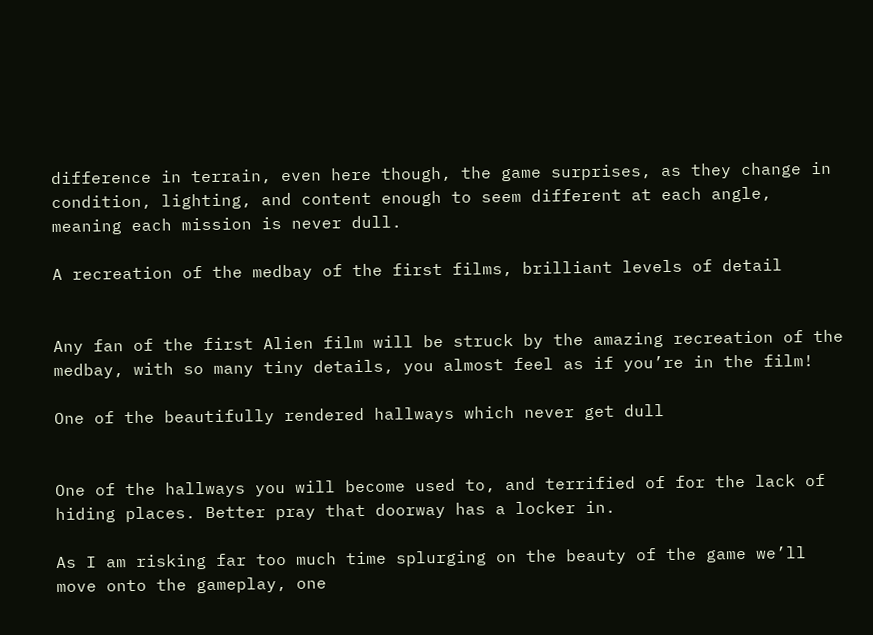difference in terrain, even here though, the game surprises, as they change in condition, lighting, and content enough to seem different at each angle, meaning each mission is never dull.

A recreation of the medbay of the first films, brilliant levels of detail


Any fan of the first Alien film will be struck by the amazing recreation of the medbay, with so many tiny details, you almost feel as if you’re in the film!

One of the beautifully rendered hallways which never get dull


One of the hallways you will become used to, and terrified of for the lack of hiding places. Better pray that doorway has a locker in.

As I am risking far too much time splurging on the beauty of the game we’ll move onto the gameplay, one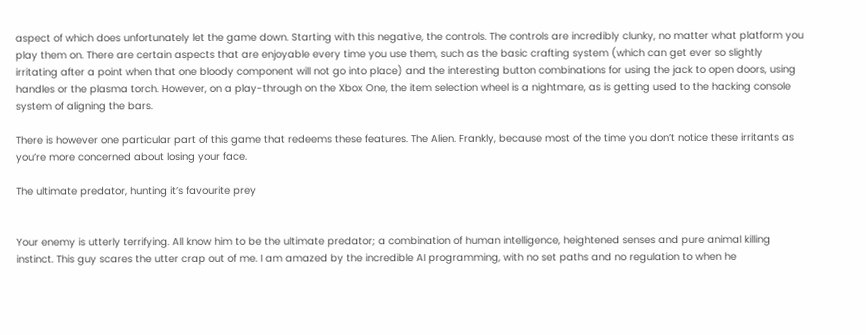aspect of which does unfortunately let the game down. Starting with this negative, the controls. The controls are incredibly clunky, no matter what platform you play them on. There are certain aspects that are enjoyable every time you use them, such as the basic crafting system (which can get ever so slightly irritating after a point when that one bloody component will not go into place) and the interesting button combinations for using the jack to open doors, using handles or the plasma torch. However, on a play-through on the Xbox One, the item selection wheel is a nightmare, as is getting used to the hacking console system of aligning the bars.

There is however one particular part of this game that redeems these features. The Alien. Frankly, because most of the time you don’t notice these irritants as you’re more concerned about losing your face.

The ultimate predator, hunting it’s favourite prey


Your enemy is utterly terrifying. All know him to be the ultimate predator; a combination of human intelligence, heightened senses and pure animal killing instinct. This guy scares the utter crap out of me. I am amazed by the incredible AI programming, with no set paths and no regulation to when he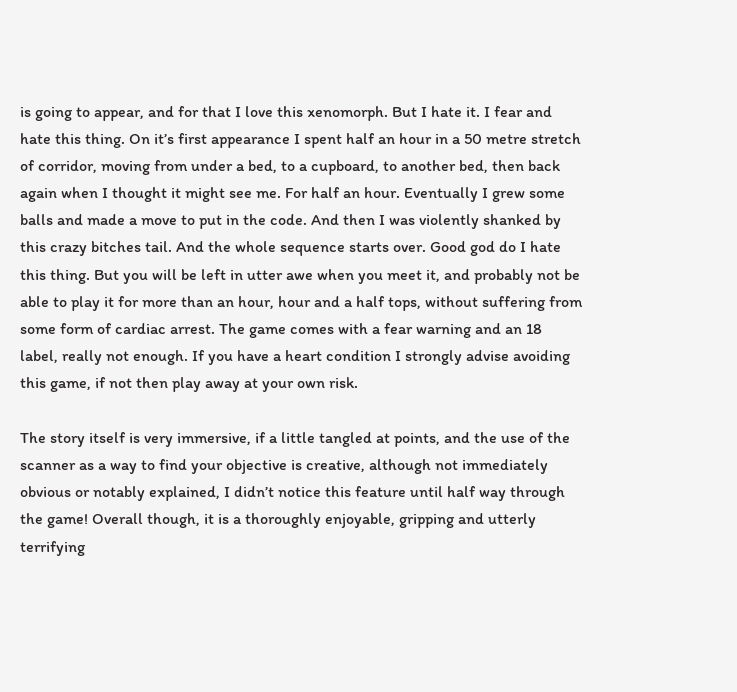is going to appear, and for that I love this xenomorph. But I hate it. I fear and hate this thing. On it’s first appearance I spent half an hour in a 50 metre stretch of corridor, moving from under a bed, to a cupboard, to another bed, then back again when I thought it might see me. For half an hour. Eventually I grew some balls and made a move to put in the code. And then I was violently shanked by this crazy bitches tail. And the whole sequence starts over. Good god do I hate this thing. But you will be left in utter awe when you meet it, and probably not be able to play it for more than an hour, hour and a half tops, without suffering from some form of cardiac arrest. The game comes with a fear warning and an 18 label, really not enough. If you have a heart condition I strongly advise avoiding this game, if not then play away at your own risk.

The story itself is very immersive, if a little tangled at points, and the use of the scanner as a way to find your objective is creative, although not immediately obvious or notably explained, I didn’t notice this feature until half way through the game! Overall though, it is a thoroughly enjoyable, gripping and utterly terrifying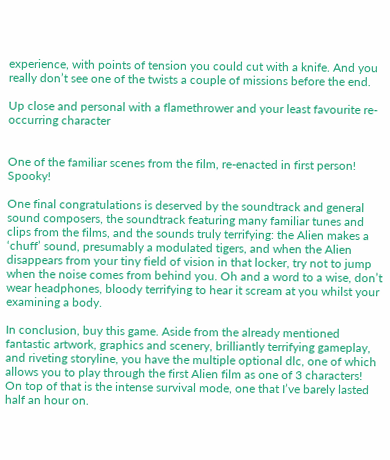experience, with points of tension you could cut with a knife. And you really don’t see one of the twists a couple of missions before the end.

Up close and personal with a flamethrower and your least favourite re-occurring character


One of the familiar scenes from the film, re-enacted in first person! Spooky!

One final congratulations is deserved by the soundtrack and general sound composers, the soundtrack featuring many familiar tunes and clips from the films, and the sounds truly terrifying: the Alien makes a ‘chuff’ sound, presumably a modulated tigers, and when the Alien disappears from your tiny field of vision in that locker, try not to jump when the noise comes from behind you. Oh and a word to a wise, don’t wear headphones, bloody terrifying to hear it scream at you whilst your examining a body.

In conclusion, buy this game. Aside from the already mentioned fantastic artwork, graphics and scenery, brilliantly terrifying gameplay, and riveting storyline, you have the multiple optional dlc, one of which allows you to play through the first Alien film as one of 3 characters! On top of that is the intense survival mode, one that I’ve barely lasted half an hour on.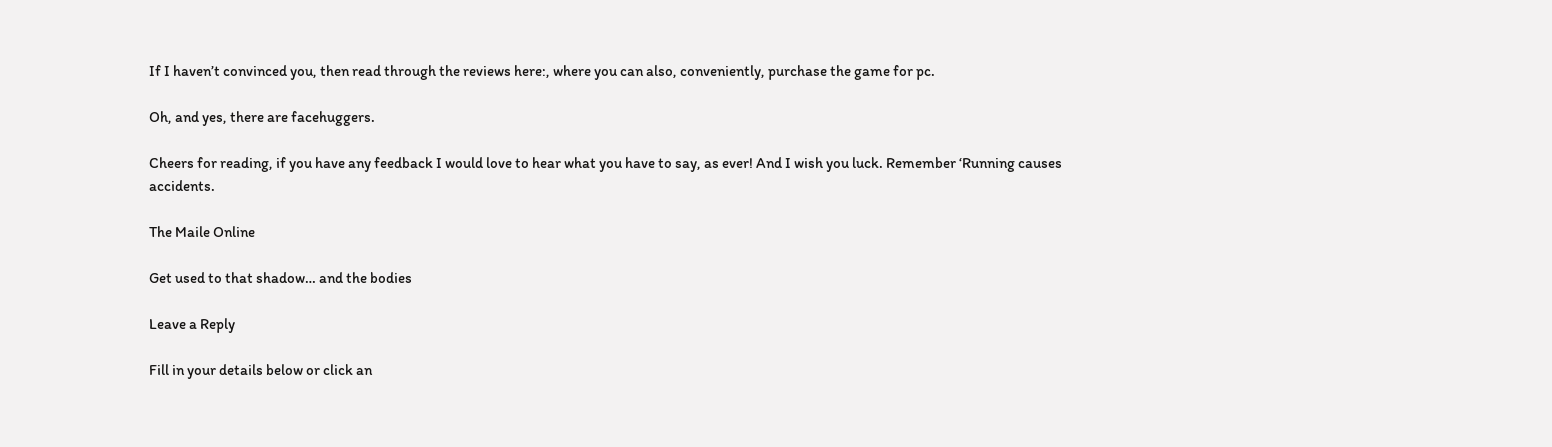If I haven’t convinced you, then read through the reviews here:, where you can also, conveniently, purchase the game for pc.

Oh, and yes, there are facehuggers.

Cheers for reading, if you have any feedback I would love to hear what you have to say, as ever! And I wish you luck. Remember ‘Running causes accidents.

The Maile Online

Get used to that shadow… and the bodies

Leave a Reply

Fill in your details below or click an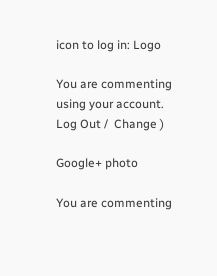icon to log in: Logo

You are commenting using your account. Log Out /  Change )

Google+ photo

You are commenting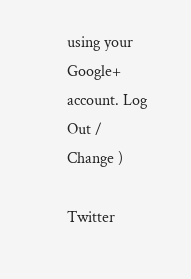using your Google+ account. Log Out /  Change )

Twitter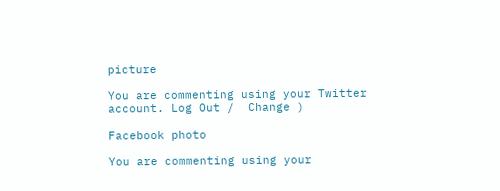picture

You are commenting using your Twitter account. Log Out /  Change )

Facebook photo

You are commenting using your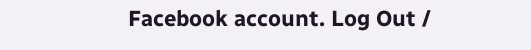Facebook account. Log Out /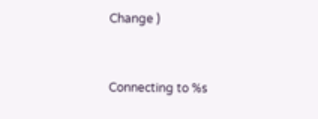Change )


Connecting to %s